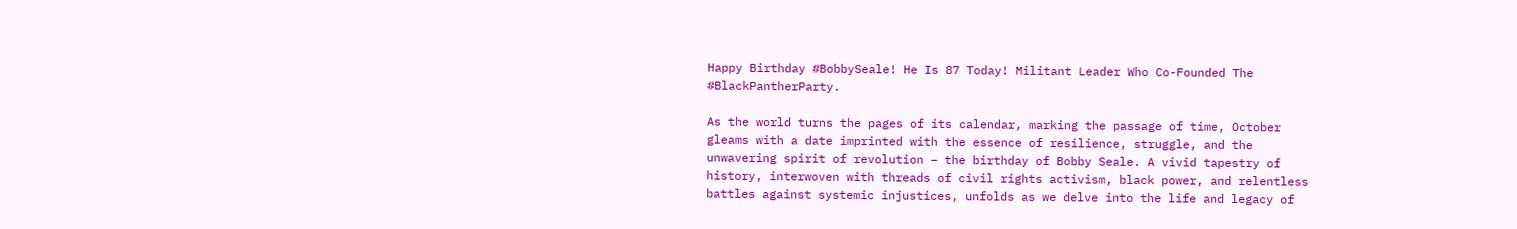Happy Birthday #BobbySeale! He Is 87 Today! Militant Leader Who Co-Founded The #BlackPantherParty.

As the world turns the pages of its calendar, marking the passage of time, October gleams with a date imprinted with the essence of resilience, struggle, and the unwavering spirit of revolution – the birthday of Bobby Seale. A vivid tapestry of history, interwoven with threads of civil rights activism, black power, and relentless battles against systemic injustices, unfolds as we delve into the life and legacy of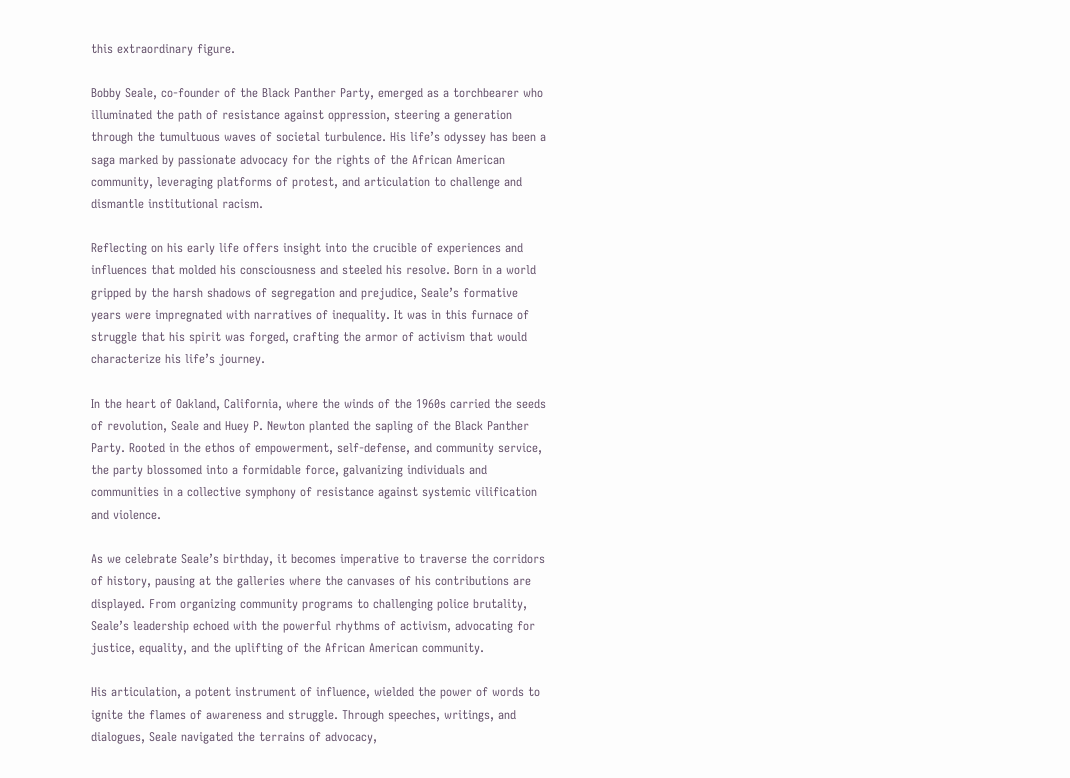this extraordinary figure.

Bobby Seale, co-founder of the Black Panther Party, emerged as a torchbearer who illuminated the path of resistance against oppression, steering a generation through the tumultuous waves of societal turbulence. His life’s odyssey has been a saga marked by passionate advocacy for the rights of the African American community, leveraging platforms of protest, and articulation to challenge and dismantle institutional racism.

Reflecting on his early life offers insight into the crucible of experiences and influences that molded his consciousness and steeled his resolve. Born in a world gripped by the harsh shadows of segregation and prejudice, Seale’s formative years were impregnated with narratives of inequality. It was in this furnace of struggle that his spirit was forged, crafting the armor of activism that would characterize his life’s journey.

In the heart of Oakland, California, where the winds of the 1960s carried the seeds of revolution, Seale and Huey P. Newton planted the sapling of the Black Panther Party. Rooted in the ethos of empowerment, self-defense, and community service, the party blossomed into a formidable force, galvanizing individuals and communities in a collective symphony of resistance against systemic vilification and violence.

As we celebrate Seale’s birthday, it becomes imperative to traverse the corridors of history, pausing at the galleries where the canvases of his contributions are displayed. From organizing community programs to challenging police brutality, Seale’s leadership echoed with the powerful rhythms of activism, advocating for justice, equality, and the uplifting of the African American community.

His articulation, a potent instrument of influence, wielded the power of words to ignite the flames of awareness and struggle. Through speeches, writings, and dialogues, Seale navigated the terrains of advocacy,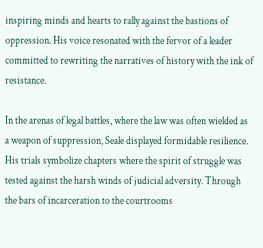inspiring minds and hearts to rally against the bastions of oppression. His voice resonated with the fervor of a leader committed to rewriting the narratives of history with the ink of resistance.

In the arenas of legal battles, where the law was often wielded as a weapon of suppression, Seale displayed formidable resilience. His trials symbolize chapters where the spirit of struggle was tested against the harsh winds of judicial adversity. Through the bars of incarceration to the courtrooms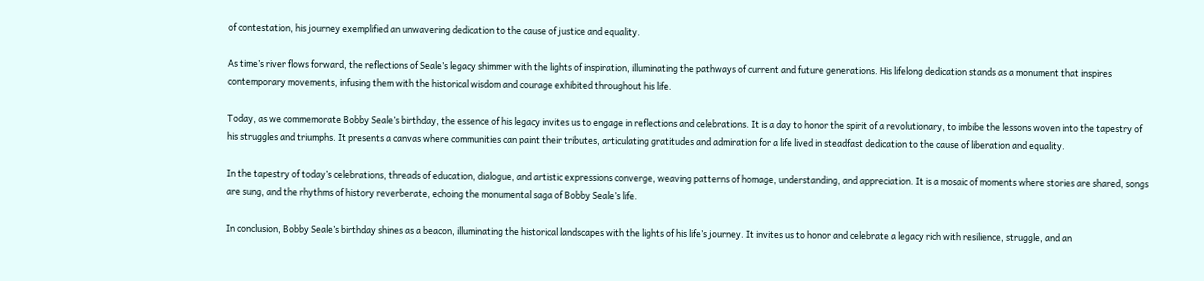of contestation, his journey exemplified an unwavering dedication to the cause of justice and equality.

As time’s river flows forward, the reflections of Seale’s legacy shimmer with the lights of inspiration, illuminating the pathways of current and future generations. His lifelong dedication stands as a monument that inspires contemporary movements, infusing them with the historical wisdom and courage exhibited throughout his life.

Today, as we commemorate Bobby Seale’s birthday, the essence of his legacy invites us to engage in reflections and celebrations. It is a day to honor the spirit of a revolutionary, to imbibe the lessons woven into the tapestry of his struggles and triumphs. It presents a canvas where communities can paint their tributes, articulating gratitudes and admiration for a life lived in steadfast dedication to the cause of liberation and equality.

In the tapestry of today’s celebrations, threads of education, dialogue, and artistic expressions converge, weaving patterns of homage, understanding, and appreciation. It is a mosaic of moments where stories are shared, songs are sung, and the rhythms of history reverberate, echoing the monumental saga of Bobby Seale’s life.

In conclusion, Bobby Seale’s birthday shines as a beacon, illuminating the historical landscapes with the lights of his life’s journey. It invites us to honor and celebrate a legacy rich with resilience, struggle, and an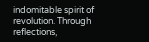indomitable spirit of revolution. Through reflections,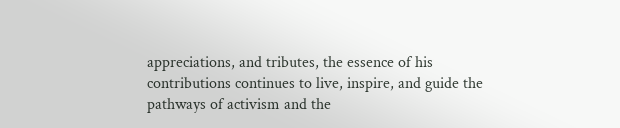appreciations, and tributes, the essence of his contributions continues to live, inspire, and guide the pathways of activism and the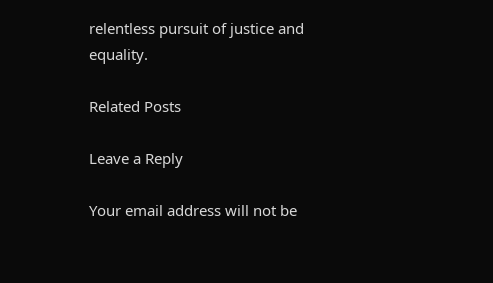relentless pursuit of justice and equality.

Related Posts

Leave a Reply

Your email address will not be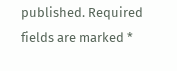published. Required fields are marked *